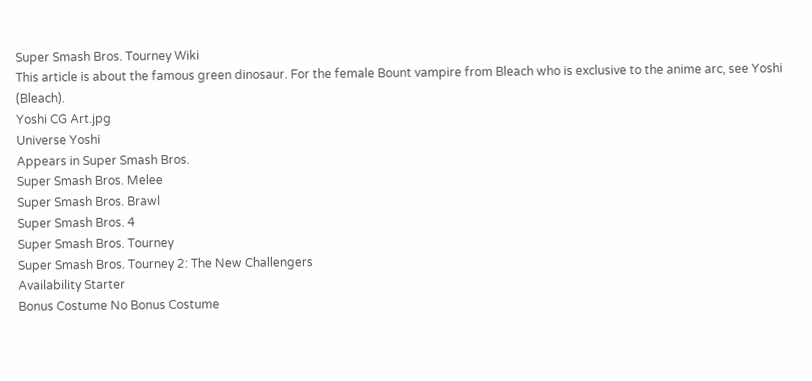Super Smash Bros. Tourney Wiki
This article is about the famous green dinosaur. For the female Bount vampire from Bleach who is exclusive to the anime arc, see Yoshi (Bleach).
Yoshi CG Art.jpg
Universe Yoshi
Appears in Super Smash Bros.
Super Smash Bros. Melee
Super Smash Bros. Brawl
Super Smash Bros. 4
Super Smash Bros. Tourney
Super Smash Bros. Tourney 2: The New Challengers
Availability Starter
Bonus Costume No Bonus Costume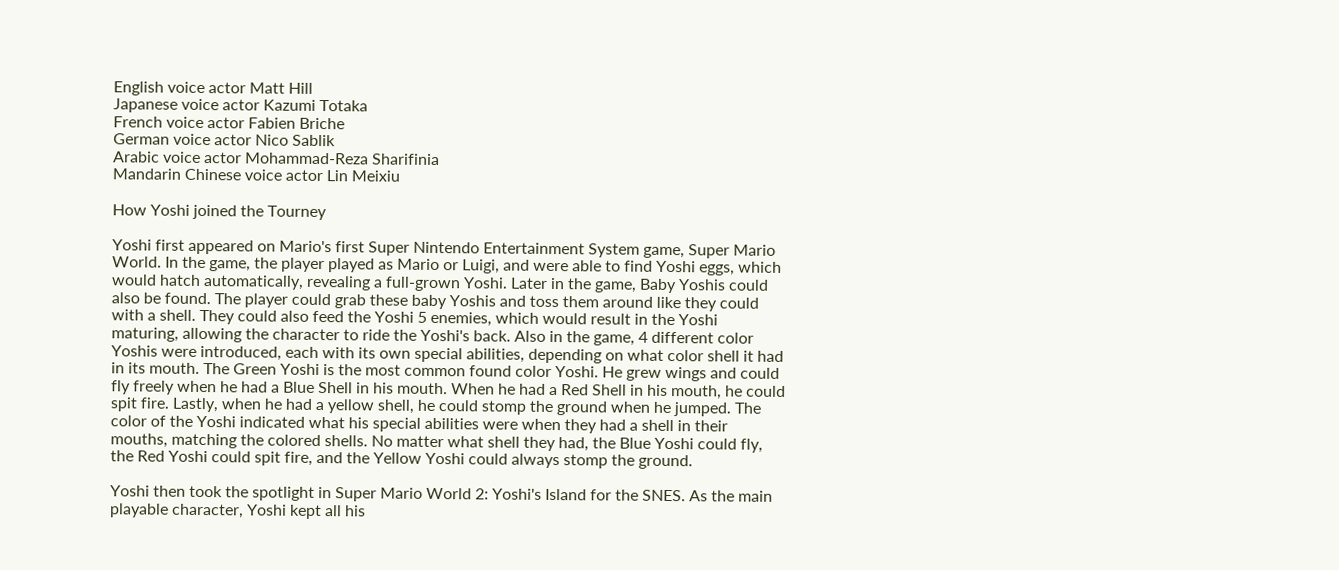English voice actor Matt Hill
Japanese voice actor Kazumi Totaka
French voice actor Fabien Briche
German voice actor Nico Sablik
Arabic voice actor Mohammad-Reza Sharifinia
Mandarin Chinese voice actor Lin Meixiu

How Yoshi joined the Tourney

Yoshi first appeared on Mario's first Super Nintendo Entertainment System game, Super Mario World. In the game, the player played as Mario or Luigi, and were able to find Yoshi eggs, which would hatch automatically, revealing a full-grown Yoshi. Later in the game, Baby Yoshis could also be found. The player could grab these baby Yoshis and toss them around like they could with a shell. They could also feed the Yoshi 5 enemies, which would result in the Yoshi maturing, allowing the character to ride the Yoshi's back. Also in the game, 4 different color Yoshis were introduced, each with its own special abilities, depending on what color shell it had in its mouth. The Green Yoshi is the most common found color Yoshi. He grew wings and could fly freely when he had a Blue Shell in his mouth. When he had a Red Shell in his mouth, he could spit fire. Lastly, when he had a yellow shell, he could stomp the ground when he jumped. The color of the Yoshi indicated what his special abilities were when they had a shell in their mouths, matching the colored shells. No matter what shell they had, the Blue Yoshi could fly, the Red Yoshi could spit fire, and the Yellow Yoshi could always stomp the ground.

Yoshi then took the spotlight in Super Mario World 2: Yoshi's Island for the SNES. As the main playable character, Yoshi kept all his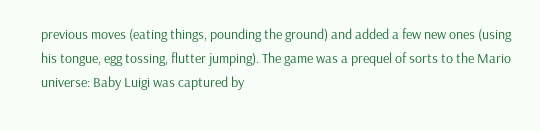previous moves (eating things, pounding the ground) and added a few new ones (using his tongue, egg tossing, flutter jumping). The game was a prequel of sorts to the Mario universe: Baby Luigi was captured by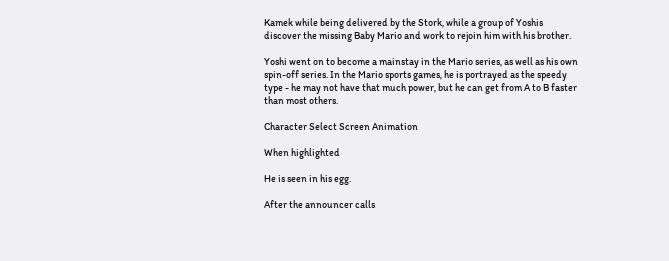Kamek while being delivered by the Stork, while a group of Yoshis discover the missing Baby Mario and work to rejoin him with his brother.

Yoshi went on to become a mainstay in the Mario series, as well as his own spin-off series. In the Mario sports games, he is portrayed as the speedy type - he may not have that much power, but he can get from A to B faster than most others.

Character Select Screen Animation

When highlighted

He is seen in his egg.

After the announcer calls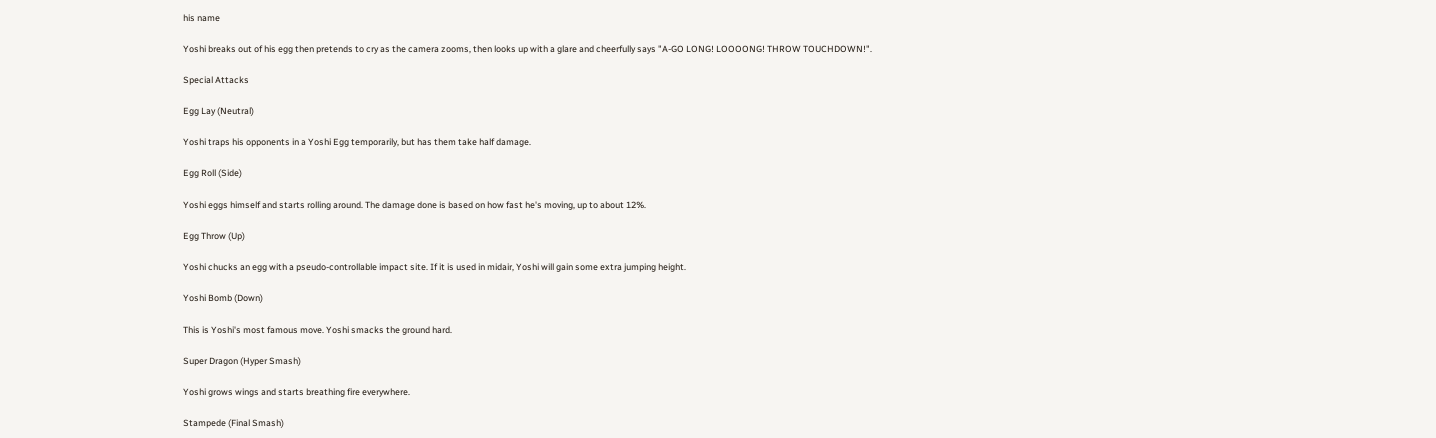his name

Yoshi breaks out of his egg then pretends to cry as the camera zooms, then looks up with a glare and cheerfully says "A-GO LONG! LOOOONG! THROW TOUCHDOWN!".

Special Attacks

Egg Lay (Neutral)

Yoshi traps his opponents in a Yoshi Egg temporarily, but has them take half damage.

Egg Roll (Side)

Yoshi eggs himself and starts rolling around. The damage done is based on how fast he's moving, up to about 12%.

Egg Throw (Up)

Yoshi chucks an egg with a pseudo-controllable impact site. If it is used in midair, Yoshi will gain some extra jumping height.

Yoshi Bomb (Down)

This is Yoshi's most famous move. Yoshi smacks the ground hard.

Super Dragon (Hyper Smash)

Yoshi grows wings and starts breathing fire everywhere.

Stampede (Final Smash)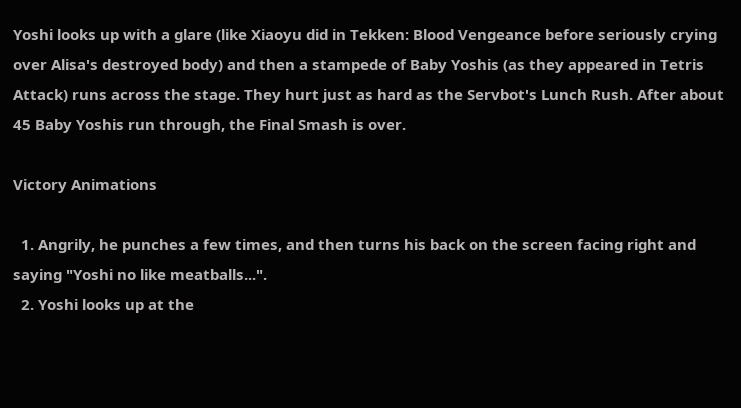Yoshi looks up with a glare (like Xiaoyu did in Tekken: Blood Vengeance before seriously crying over Alisa's destroyed body) and then a stampede of Baby Yoshis (as they appeared in Tetris Attack) runs across the stage. They hurt just as hard as the Servbot's Lunch Rush. After about 45 Baby Yoshis run through, the Final Smash is over.

Victory Animations

  1. Angrily, he punches a few times, and then turns his back on the screen facing right and saying "Yoshi no like meatballs...".
  2. Yoshi looks up at the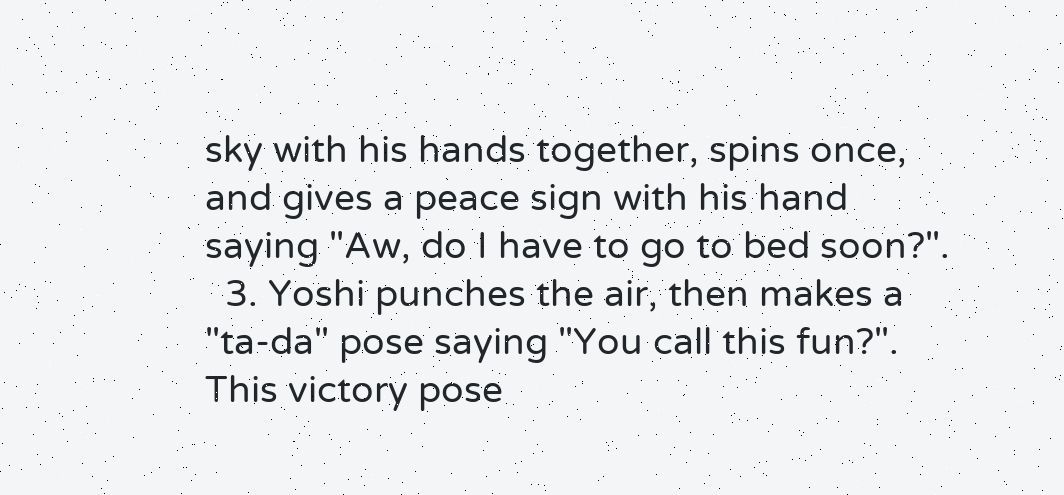sky with his hands together, spins once, and gives a peace sign with his hand saying "Aw, do I have to go to bed soon?".
  3. Yoshi punches the air, then makes a "ta-da" pose saying "You call this fun?". This victory pose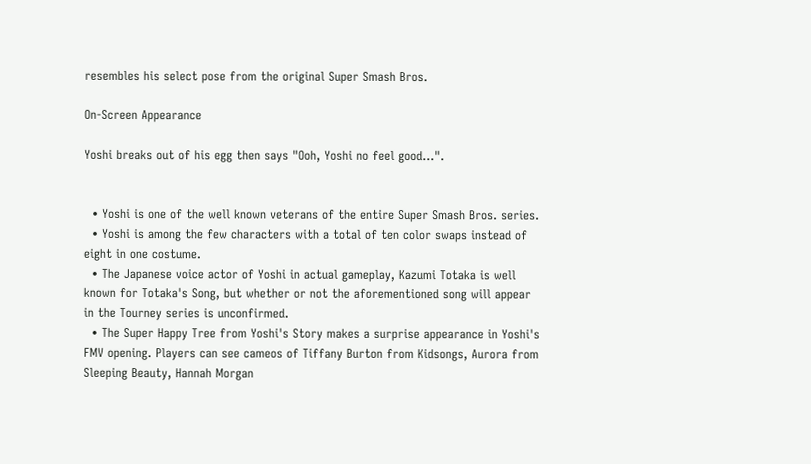resembles his select pose from the original Super Smash Bros.

On-Screen Appearance

Yoshi breaks out of his egg then says "Ooh, Yoshi no feel good...".


  • Yoshi is one of the well known veterans of the entire Super Smash Bros. series.
  • Yoshi is among the few characters with a total of ten color swaps instead of eight in one costume.
  • The Japanese voice actor of Yoshi in actual gameplay, Kazumi Totaka is well known for Totaka's Song, but whether or not the aforementioned song will appear in the Tourney series is unconfirmed.
  • The Super Happy Tree from Yoshi's Story makes a surprise appearance in Yoshi's FMV opening. Players can see cameos of Tiffany Burton from Kidsongs, Aurora from Sleeping Beauty, Hannah Morgan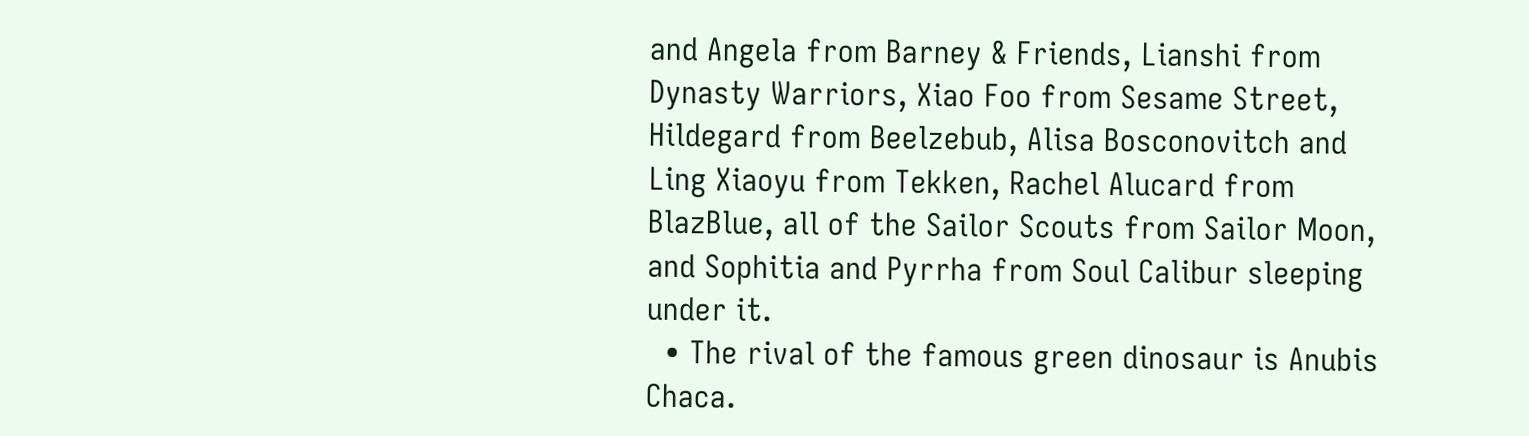and Angela from Barney & Friends, Lianshi from Dynasty Warriors, Xiao Foo from Sesame Street, Hildegard from Beelzebub, Alisa Bosconovitch and Ling Xiaoyu from Tekken, Rachel Alucard from BlazBlue, all of the Sailor Scouts from Sailor Moon, and Sophitia and Pyrrha from Soul Calibur sleeping under it.
  • The rival of the famous green dinosaur is Anubis Chaca.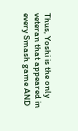Thus, Yoshi is the only veteran that appeared in every Smash game AND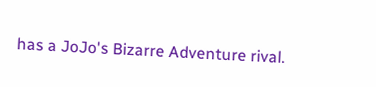has a JoJo's Bizarre Adventure rival.